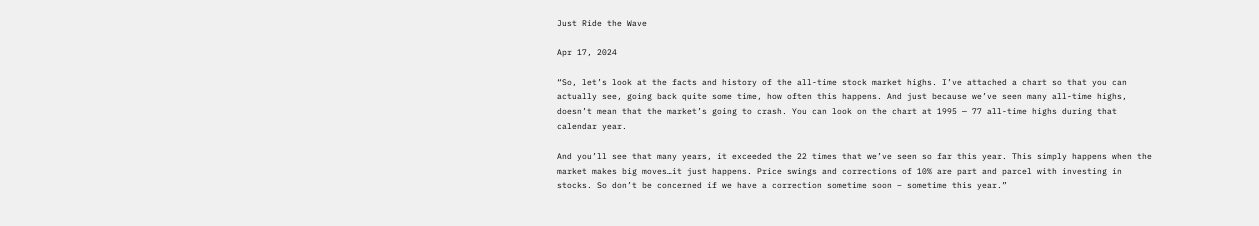Just Ride the Wave

Apr 17, 2024

“So, let’s look at the facts and history of the all-time stock market highs. I’ve attached a chart so that you can actually see, going back quite some time, how often this happens. And just because we’ve seen many all-time highs, doesn’t mean that the market’s going to crash. You can look on the chart at 1995 — 77 all-time highs during that calendar year.

And you’ll see that many years, it exceeded the 22 times that we’ve seen so far this year. This simply happens when the market makes big moves…it just happens. Price swings and corrections of 10% are part and parcel with investing in stocks. So don’t be concerned if we have a correction sometime soon – sometime this year.”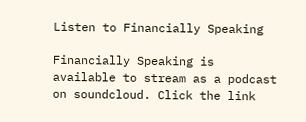Listen to Financially Speaking

Financially Speaking is available to stream as a podcast on soundcloud. Click the link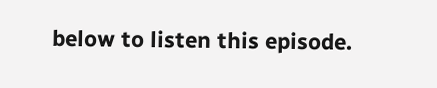below to listen this episode.